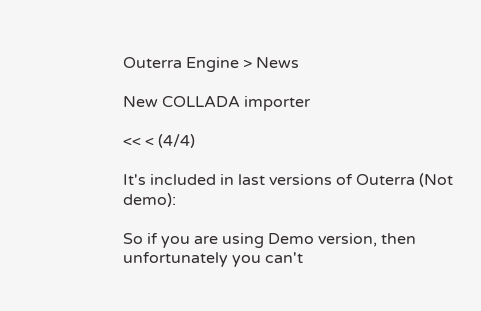Outerra Engine > News

New COLLADA importer

<< < (4/4)

It's included in last versions of Outerra (Not demo):

So if you are using Demo version, then unfortunately you can't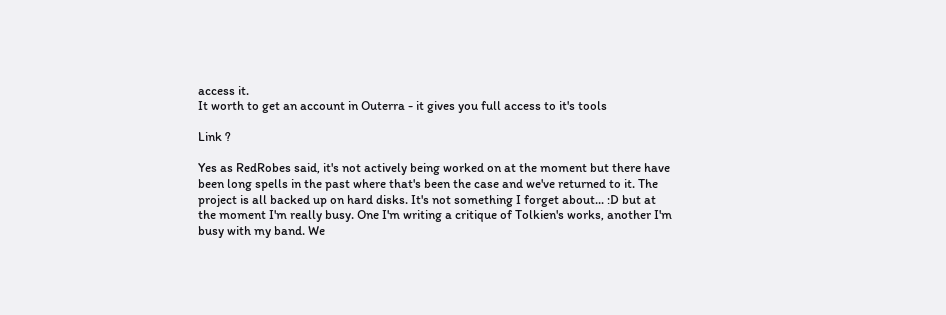access it.
It worth to get an account in Outerra - it gives you full access to it's tools

Link ?

Yes as RedRobes said, it's not actively being worked on at the moment but there have been long spells in the past where that's been the case and we've returned to it. The project is all backed up on hard disks. It's not something I forget about... :D but at the moment I'm really busy. One I'm writing a critique of Tolkien's works, another I'm busy with my band. We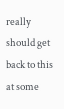really should get back to this at some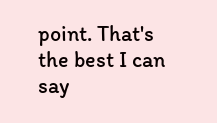point. That's the best I can say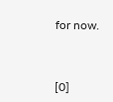for now.



[0]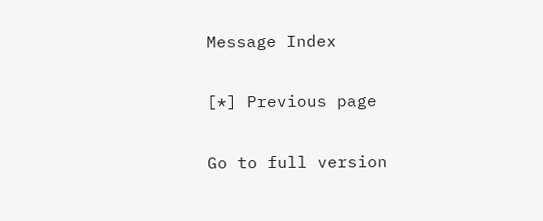Message Index

[*] Previous page

Go to full version